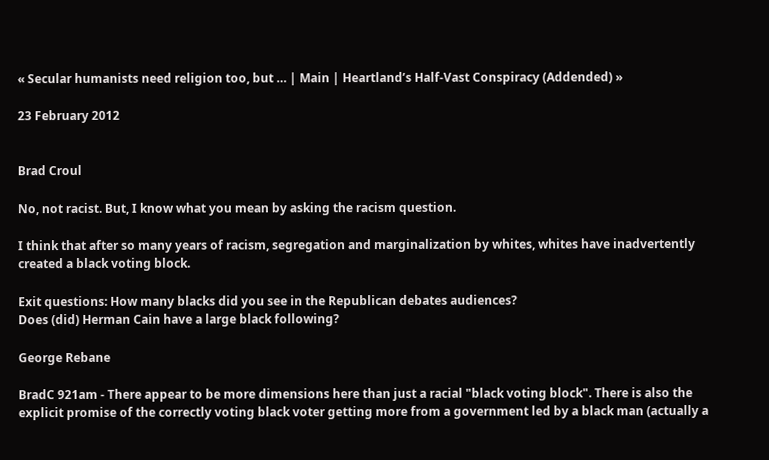« Secular humanists need religion too, but … | Main | Heartland’s Half-Vast Conspiracy (Addended) »

23 February 2012


Brad Croul

No, not racist. But, I know what you mean by asking the racism question.

I think that after so many years of racism, segregation and marginalization by whites, whites have inadvertently created a black voting block.

Exit questions: How many blacks did you see in the Republican debates audiences?
Does (did) Herman Cain have a large black following?

George Rebane

BradC 921am - There appear to be more dimensions here than just a racial "black voting block". There is also the explicit promise of the correctly voting black voter getting more from a government led by a black man (actually a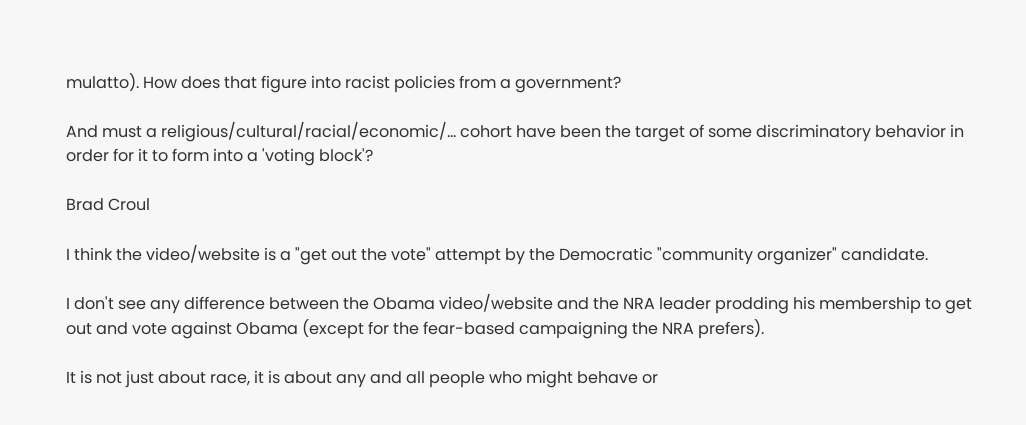mulatto). How does that figure into racist policies from a government?

And must a religious/cultural/racial/economic/... cohort have been the target of some discriminatory behavior in order for it to form into a 'voting block'?

Brad Croul

I think the video/website is a "get out the vote" attempt by the Democratic "community organizer" candidate.

I don't see any difference between the Obama video/website and the NRA leader prodding his membership to get out and vote against Obama (except for the fear-based campaigning the NRA prefers).

It is not just about race, it is about any and all people who might behave or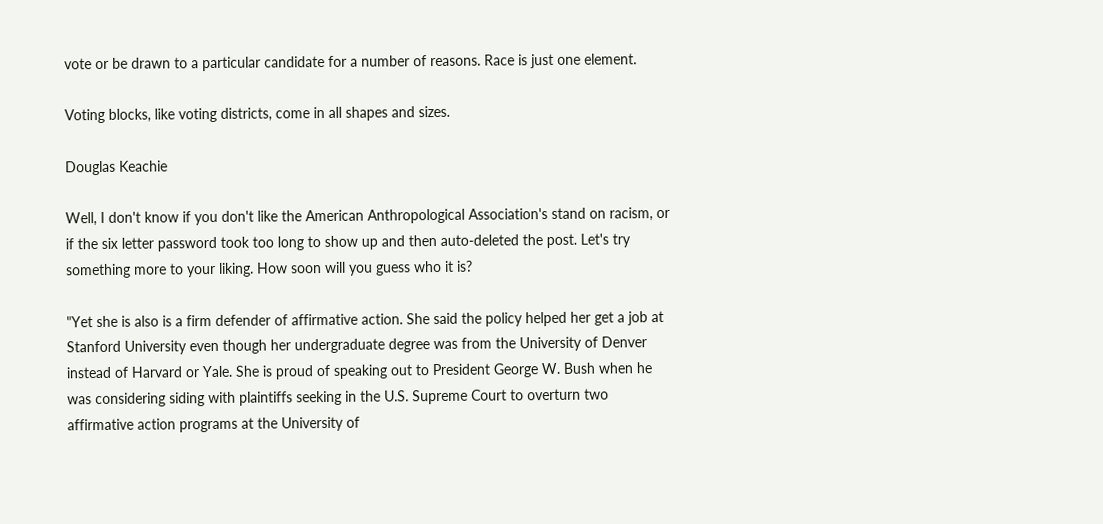vote or be drawn to a particular candidate for a number of reasons. Race is just one element.

Voting blocks, like voting districts, come in all shapes and sizes.

Douglas Keachie

Well, I don't know if you don't like the American Anthropological Association's stand on racism, or if the six letter password took too long to show up and then auto-deleted the post. Let's try something more to your liking. How soon will you guess who it is?

"Yet she is also is a firm defender of affirmative action. She said the policy helped her get a job at Stanford University even though her undergraduate degree was from the University of Denver instead of Harvard or Yale. She is proud of speaking out to President George W. Bush when he was considering siding with plaintiffs seeking in the U.S. Supreme Court to overturn two affirmative action programs at the University of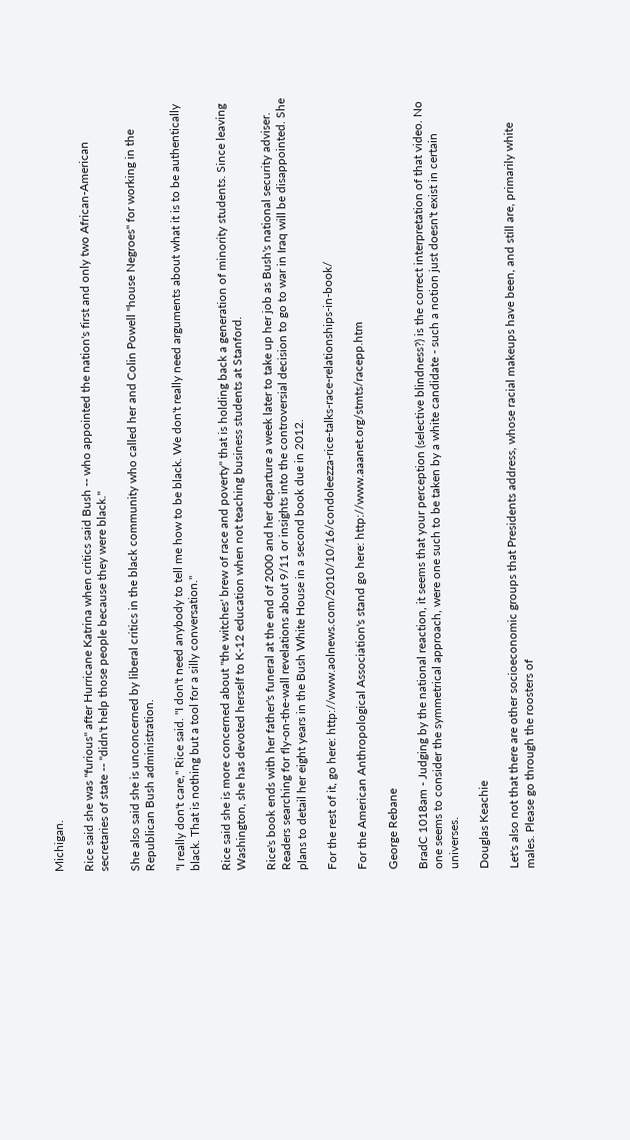Michigan.

Rice said she was "furious" after Hurricane Katrina when critics said Bush -- who appointed the nation's first and only two African-American secretaries of state -- "didn't help those people because they were black."

She also said she is unconcerned by liberal critics in the black community who called her and Colin Powell "house Negroes" for working in the Republican Bush administration.

"I really don't care," Rice said. "I don't need anybody to tell me how to be black. We don't really need arguments about what it is to be authentically black. That is nothing but a tool for a silly conversation."

Rice said she is more concerned about "the witches' brew of race and poverty" that is holding back a generation of minority students. Since leaving Washington, she has devoted herself to K-12 education when not teaching business students at Stanford.

Rice's book ends with her father's funeral at the end of 2000 and her departure a week later to take up her job as Bush's national security adviser. Readers searching for fly-on-the-wall revelations about 9/11 or insights into the controversial decision to go to war in Iraq will be disappointed. She plans to detail her eight years in the Bush White House in a second book due in 2012.

For the rest of it, go here: http://www.aolnews.com/2010/10/16/condoleezza-rice-talks-race-relationships-in-book/

For the American Anthropological Association's stand go here: http://www.aaanet.org/stmts/racepp.htm

George Rebane

BradC 1018am - Judging by the national reaction, it seems that your perception (selective blindness?) is the correct interpretation of that video. No one seems to consider the symmetrical approach, were one such to be taken by a white candidate - such a notion just doesn't exist in certain universes.

Douglas Keachie

Let's also not that there are other socioeconomic groups that Presidents address, whose racial makeups have been, and still are, primarily white males. Please go through the roosters of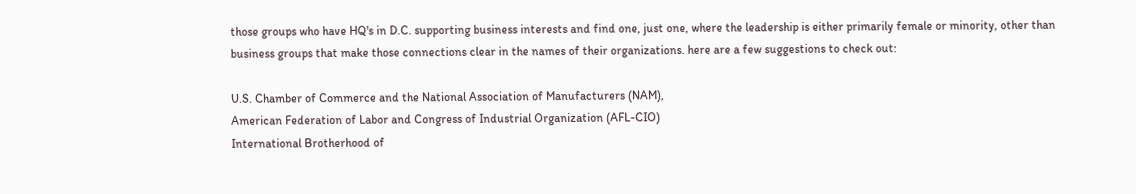those groups who have HQ's in D.C. supporting business interests and find one, just one, where the leadership is either primarily female or minority, other than business groups that make those connections clear in the names of their organizations. here are a few suggestions to check out:

U.S. Chamber of Commerce and the National Association of Manufacturers (NAM),
American Federation of Labor and Congress of Industrial Organization (AFL-CIO)
International Brotherhood of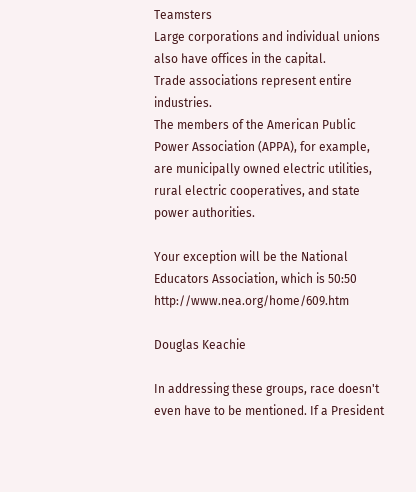Teamsters
Large corporations and individual unions also have offices in the capital.
Trade associations represent entire industries.
The members of the American Public Power Association (APPA), for example, are municipally owned electric utilities, rural electric cooperatives, and state power authorities.

Your exception will be the National Educators Association, which is 50:50 http://www.nea.org/home/609.htm

Douglas Keachie

In addressing these groups, race doesn't even have to be mentioned. If a President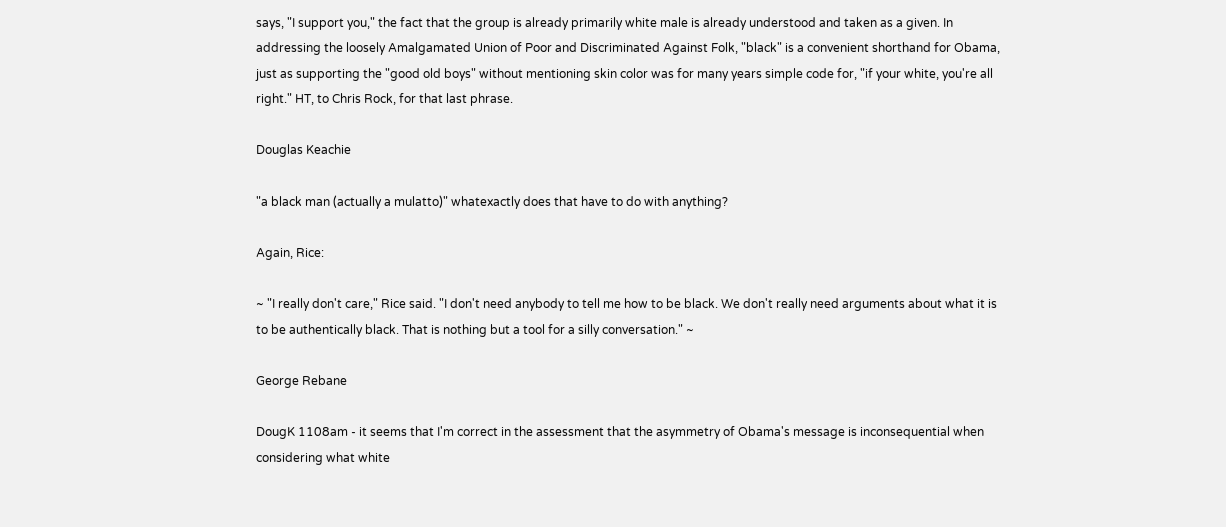says, "I support you," the fact that the group is already primarily white male is already understood and taken as a given. In addressing the loosely Amalgamated Union of Poor and Discriminated Against Folk, "black" is a convenient shorthand for Obama, just as supporting the "good old boys" without mentioning skin color was for many years simple code for, "if your white, you're all right." HT, to Chris Rock, for that last phrase.

Douglas Keachie

"a black man (actually a mulatto)" whatexactly does that have to do with anything?

Again, Rice:

~ "I really don't care," Rice said. "I don't need anybody to tell me how to be black. We don't really need arguments about what it is to be authentically black. That is nothing but a tool for a silly conversation." ~

George Rebane

DougK 1108am - it seems that I'm correct in the assessment that the asymmetry of Obama's message is inconsequential when considering what white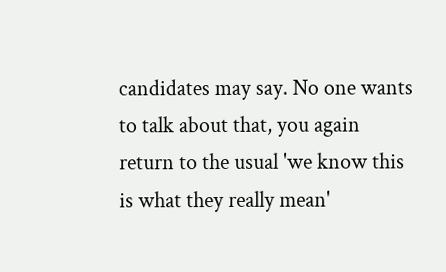candidates may say. No one wants to talk about that, you again return to the usual 'we know this is what they really mean'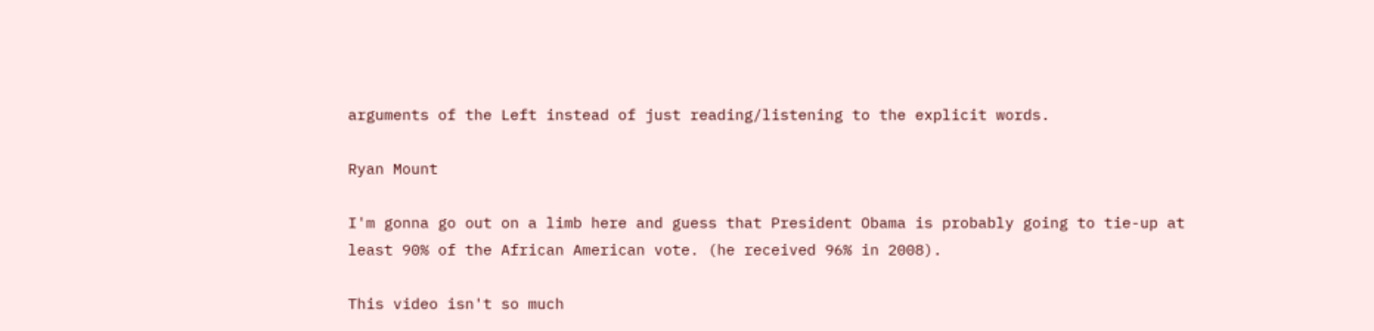arguments of the Left instead of just reading/listening to the explicit words.

Ryan Mount

I'm gonna go out on a limb here and guess that President Obama is probably going to tie-up at least 90% of the African American vote. (he received 96% in 2008).

This video isn't so much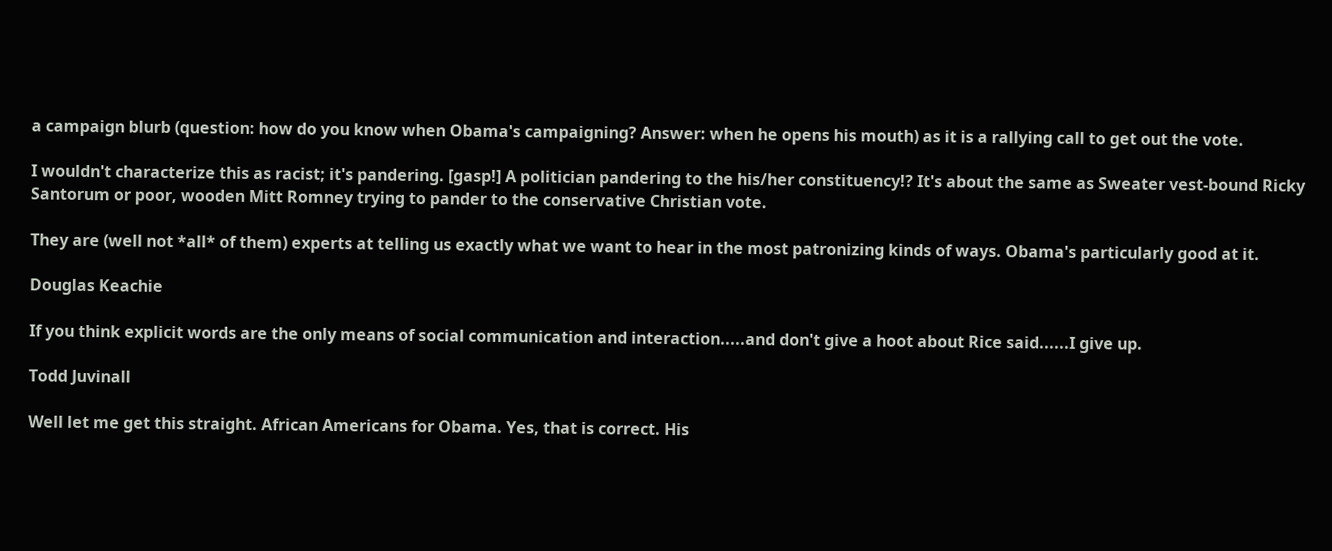a campaign blurb (question: how do you know when Obama's campaigning? Answer: when he opens his mouth) as it is a rallying call to get out the vote.

I wouldn't characterize this as racist; it's pandering. [gasp!] A politician pandering to the his/her constituency!? It's about the same as Sweater vest-bound Ricky Santorum or poor, wooden Mitt Romney trying to pander to the conservative Christian vote.

They are (well not *all* of them) experts at telling us exactly what we want to hear in the most patronizing kinds of ways. Obama's particularly good at it.

Douglas Keachie

If you think explicit words are the only means of social communication and interaction.....and don't give a hoot about Rice said......I give up.

Todd Juvinall

Well let me get this straight. African Americans for Obama. Yes, that is correct. His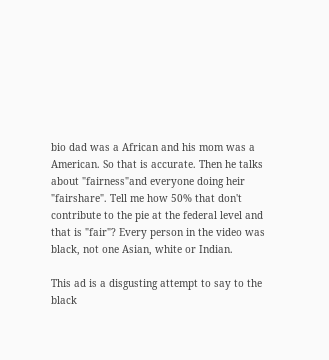bio dad was a African and his mom was a American. So that is accurate. Then he talks about "fairness"and everyone doing heir "fairshare". Tell me how 50% that don't contribute to the pie at the federal level and that is "fair"? Every person in the video was black, not one Asian, white or Indian.

This ad is a disgusting attempt to say to the black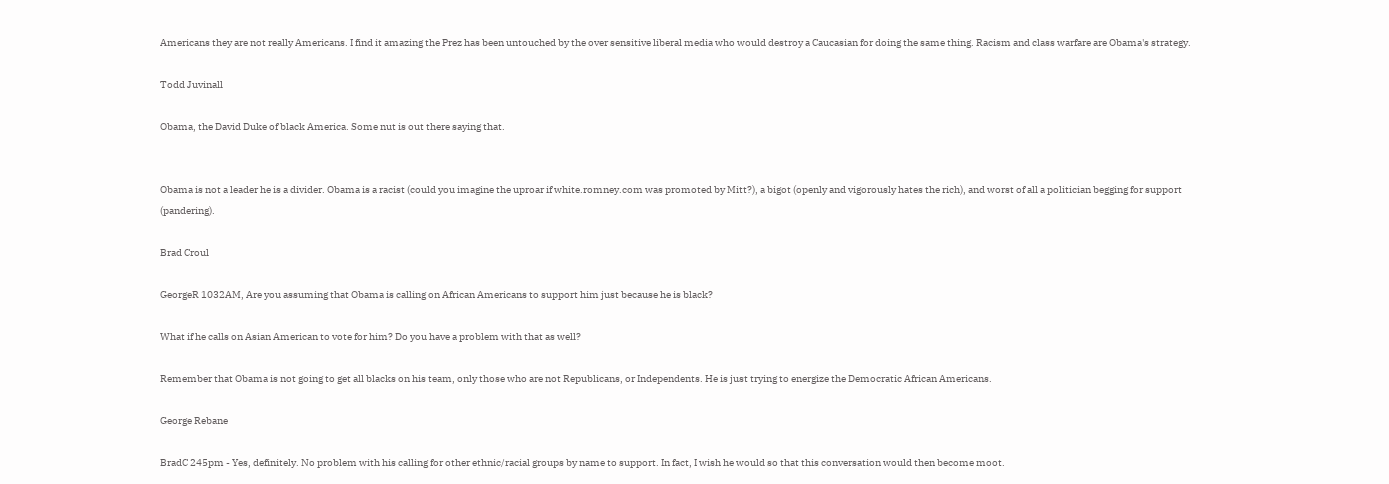Americans they are not really Americans. I find it amazing the Prez has been untouched by the over sensitive liberal media who would destroy a Caucasian for doing the same thing. Racism and class warfare are Obama's strategy.

Todd Juvinall

Obama, the David Duke of black America. Some nut is out there saying that.


Obama is not a leader he is a divider. Obama is a racist (could you imagine the uproar if white.romney.com was promoted by Mitt?), a bigot (openly and vigorously hates the rich), and worst of all a politician begging for support (pandering).

Brad Croul

GeorgeR 1032AM, Are you assuming that Obama is calling on African Americans to support him just because he is black?

What if he calls on Asian American to vote for him? Do you have a problem with that as well?

Remember that Obama is not going to get all blacks on his team, only those who are not Republicans, or Independents. He is just trying to energize the Democratic African Americans.

George Rebane

BradC 245pm - Yes, definitely. No problem with his calling for other ethnic/racial groups by name to support. In fact, I wish he would so that this conversation would then become moot.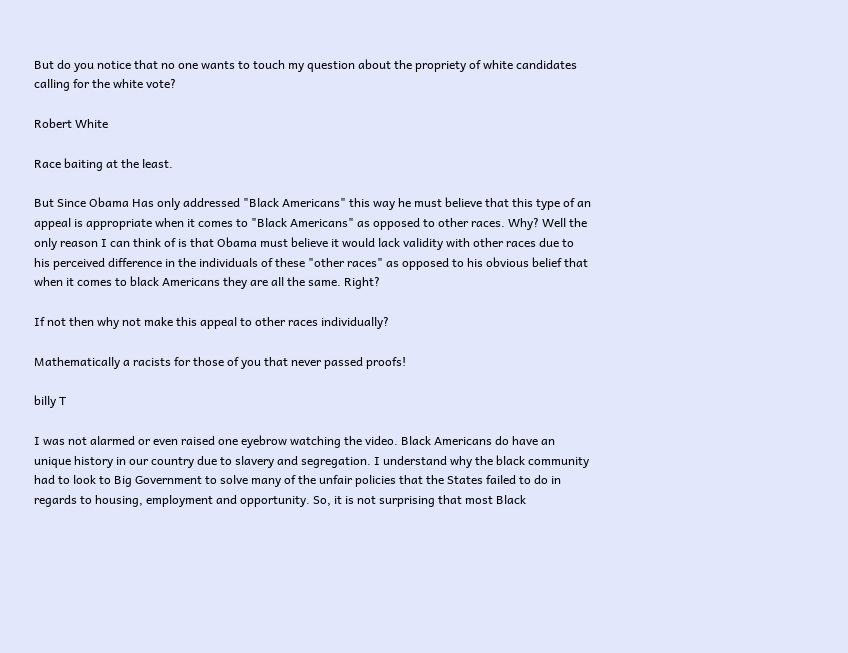But do you notice that no one wants to touch my question about the propriety of white candidates calling for the white vote?

Robert White

Race baiting at the least.

But Since Obama Has only addressed "Black Americans" this way he must believe that this type of an appeal is appropriate when it comes to "Black Americans" as opposed to other races. Why? Well the only reason I can think of is that Obama must believe it would lack validity with other races due to his perceived difference in the individuals of these "other races" as opposed to his obvious belief that when it comes to black Americans they are all the same. Right?

If not then why not make this appeal to other races individually?

Mathematically a racists for those of you that never passed proofs!

billy T

I was not alarmed or even raised one eyebrow watching the video. Black Americans do have an unique history in our country due to slavery and segregation. I understand why the black community had to look to Big Government to solve many of the unfair policies that the States failed to do in regards to housing, employment and opportunity. So, it is not surprising that most Black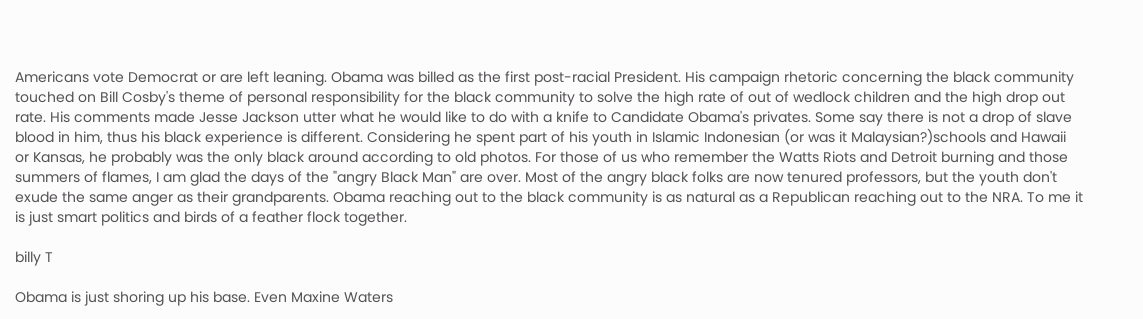Americans vote Democrat or are left leaning. Obama was billed as the first post-racial President. His campaign rhetoric concerning the black community touched on Bill Cosby's theme of personal responsibility for the black community to solve the high rate of out of wedlock children and the high drop out rate. His comments made Jesse Jackson utter what he would like to do with a knife to Candidate Obama's privates. Some say there is not a drop of slave blood in him, thus his black experience is different. Considering he spent part of his youth in Islamic Indonesian (or was it Malaysian?)schools and Hawaii or Kansas, he probably was the only black around according to old photos. For those of us who remember the Watts Riots and Detroit burning and those summers of flames, I am glad the days of the "angry Black Man" are over. Most of the angry black folks are now tenured professors, but the youth don't exude the same anger as their grandparents. Obama reaching out to the black community is as natural as a Republican reaching out to the NRA. To me it is just smart politics and birds of a feather flock together.

billy T

Obama is just shoring up his base. Even Maxine Waters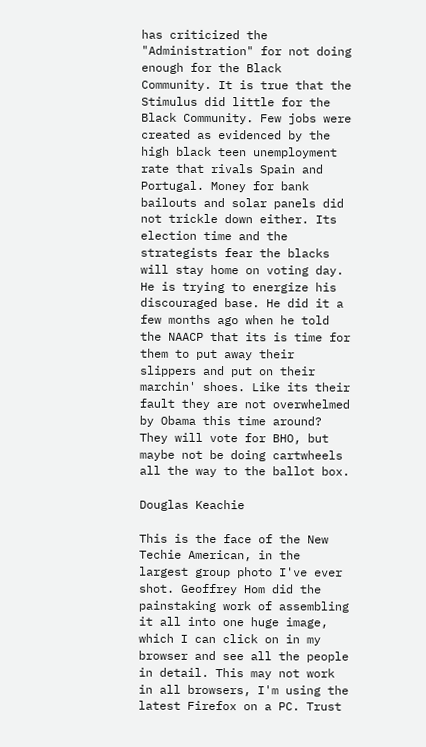has criticized the "Administration" for not doing enough for the Black Community. It is true that the Stimulus did little for the Black Community. Few jobs were created as evidenced by the high black teen unemployment rate that rivals Spain and Portugal. Money for bank bailouts and solar panels did not trickle down either. Its election time and the strategists fear the blacks will stay home on voting day. He is trying to energize his discouraged base. He did it a few months ago when he told the NAACP that its is time for them to put away their slippers and put on their marchin' shoes. Like its their fault they are not overwhelmed by Obama this time around? They will vote for BHO, but maybe not be doing cartwheels all the way to the ballot box.

Douglas Keachie

This is the face of the New Techie American, in the largest group photo I've ever shot. Geoffrey Hom did the painstaking work of assembling it all into one huge image, which I can click on in my browser and see all the people in detail. This may not work in all browsers, I'm using the latest Firefox on a PC. Trust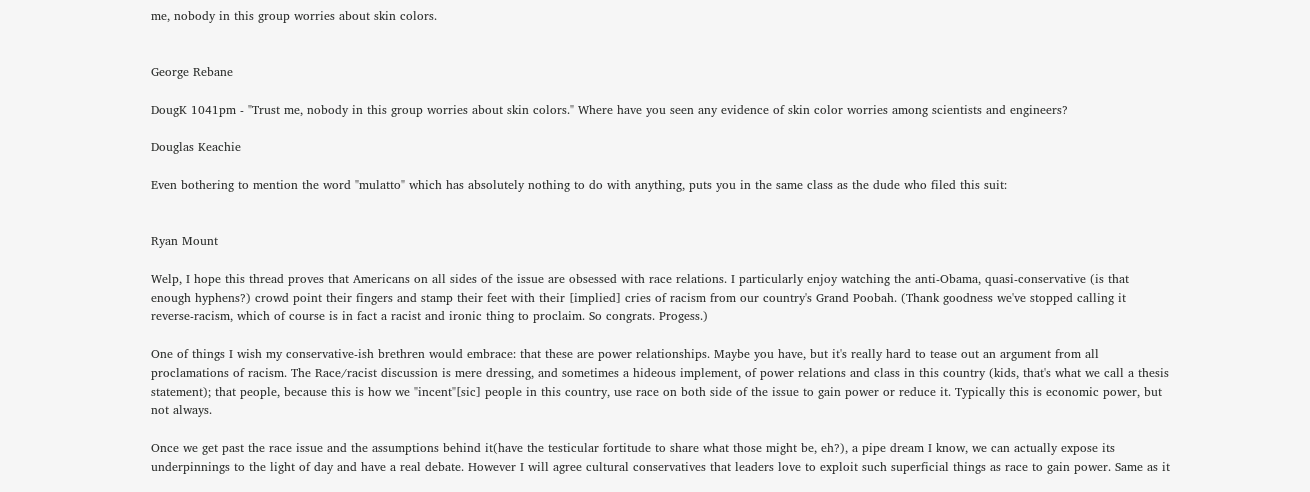me, nobody in this group worries about skin colors.


George Rebane

DougK 1041pm - "Trust me, nobody in this group worries about skin colors." Where have you seen any evidence of skin color worries among scientists and engineers?

Douglas Keachie

Even bothering to mention the word "mulatto" which has absolutely nothing to do with anything, puts you in the same class as the dude who filed this suit:


Ryan Mount

Welp, I hope this thread proves that Americans on all sides of the issue are obsessed with race relations. I particularly enjoy watching the anti-Obama, quasi-conservative (is that enough hyphens?) crowd point their fingers and stamp their feet with their [implied] cries of racism from our country's Grand Poobah. (Thank goodness we've stopped calling it reverse-racism, which of course is in fact a racist and ironic thing to proclaim. So congrats. Progess.)

One of things I wish my conservative-ish brethren would embrace: that these are power relationships. Maybe you have, but it's really hard to tease out an argument from all proclamations of racism. The Race/racist discussion is mere dressing, and sometimes a hideous implement, of power relations and class in this country (kids, that's what we call a thesis statement); that people, because this is how we "incent"[sic] people in this country, use race on both side of the issue to gain power or reduce it. Typically this is economic power, but not always.

Once we get past the race issue and the assumptions behind it(have the testicular fortitude to share what those might be, eh?), a pipe dream I know, we can actually expose its underpinnings to the light of day and have a real debate. However I will agree cultural conservatives that leaders love to exploit such superficial things as race to gain power. Same as it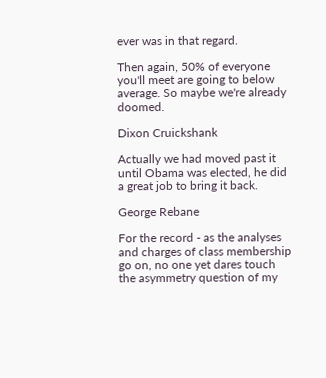ever was in that regard.

Then again, 50% of everyone you'll meet are going to below average. So maybe we're already doomed.

Dixon Cruickshank

Actually we had moved past it until Obama was elected, he did a great job to bring it back.

George Rebane

For the record - as the analyses and charges of class membership go on, no one yet dares touch the asymmetry question of my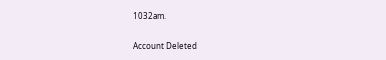1032am.

Account Deleted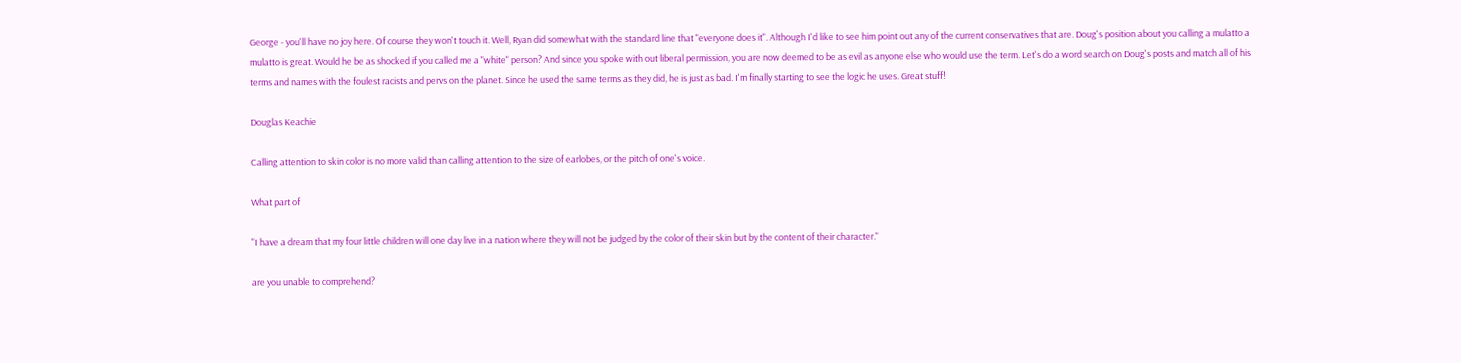George - you'll have no joy here. Of course they won't touch it. Well, Ryan did somewhat with the standard line that "everyone does it". Although I'd like to see him point out any of the current conservatives that are. Doug's position about you calling a mulatto a mulatto is great. Would he be as shocked if you called me a "white" person? And since you spoke with out liberal permission, you are now deemed to be as evil as anyone else who would use the term. Let's do a word search on Doug's posts and match all of his terms and names with the foulest racists and pervs on the planet. Since he used the same terms as they did, he is just as bad. I'm finally starting to see the logic he uses. Great stuff!

Douglas Keachie

Calling attention to skin color is no more valid than calling attention to the size of earlobes, or the pitch of one's voice.

What part of

"I have a dream that my four little children will one day live in a nation where they will not be judged by the color of their skin but by the content of their character."

are you unable to comprehend?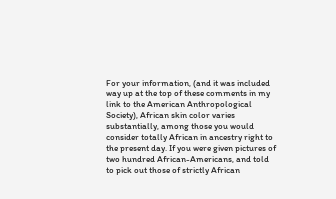For your information, (and it was included way up at the top of these comments in my link to the American Anthropological Society), African skin color varies substantially, among those you would consider totally African in ancestry right to the present day. If you were given pictures of two hundred African-Americans, and told to pick out those of strictly African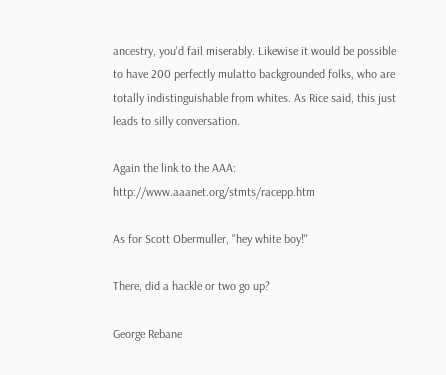ancestry, you'd fail miserably. Likewise it would be possible to have 200 perfectly mulatto backgrounded folks, who are totally indistinguishable from whites. As Rice said, this just leads to silly conversation.

Again the link to the AAA: http://www.aaanet.org/stmts/racepp.htm

As for Scott Obermuller, "hey white boy!"

There, did a hackle or two go up?

George Rebane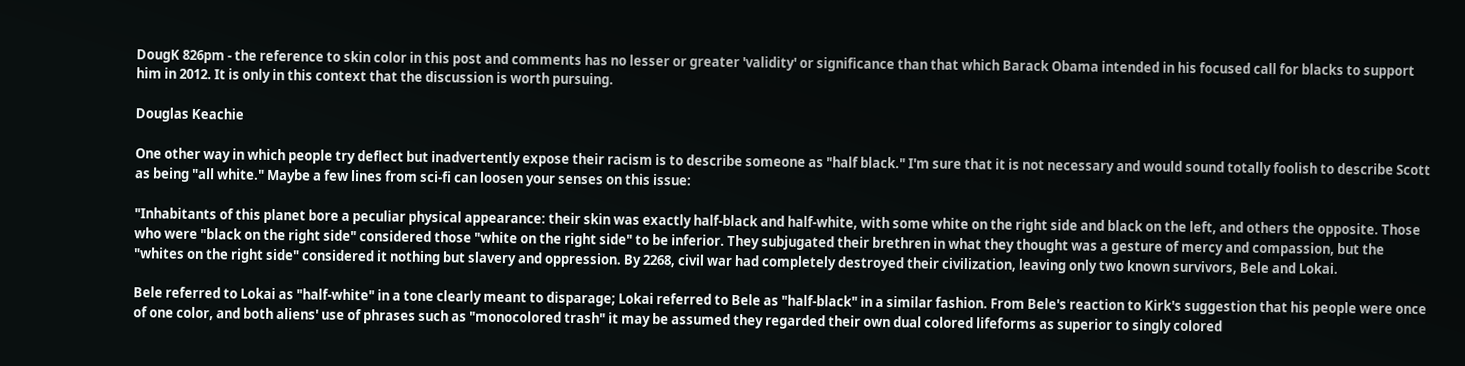DougK 826pm - the reference to skin color in this post and comments has no lesser or greater 'validity' or significance than that which Barack Obama intended in his focused call for blacks to support him in 2012. It is only in this context that the discussion is worth pursuing.

Douglas Keachie

One other way in which people try deflect but inadvertently expose their racism is to describe someone as "half black." I'm sure that it is not necessary and would sound totally foolish to describe Scott as being "all white." Maybe a few lines from sci-fi can loosen your senses on this issue:

"Inhabitants of this planet bore a peculiar physical appearance: their skin was exactly half-black and half-white, with some white on the right side and black on the left, and others the opposite. Those who were "black on the right side" considered those "white on the right side" to be inferior. They subjugated their brethren in what they thought was a gesture of mercy and compassion, but the "whites on the right side" considered it nothing but slavery and oppression. By 2268, civil war had completely destroyed their civilization, leaving only two known survivors, Bele and Lokai.

Bele referred to Lokai as "half-white" in a tone clearly meant to disparage; Lokai referred to Bele as "half-black" in a similar fashion. From Bele's reaction to Kirk's suggestion that his people were once of one color, and both aliens' use of phrases such as "monocolored trash" it may be assumed they regarded their own dual colored lifeforms as superior to singly colored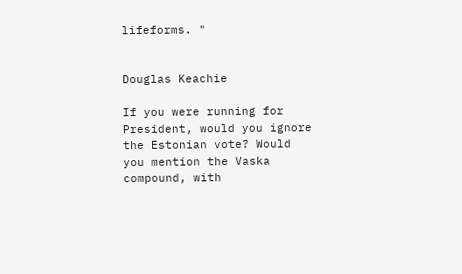lifeforms. "


Douglas Keachie

If you were running for President, would you ignore the Estonian vote? Would you mention the Vaska compound, with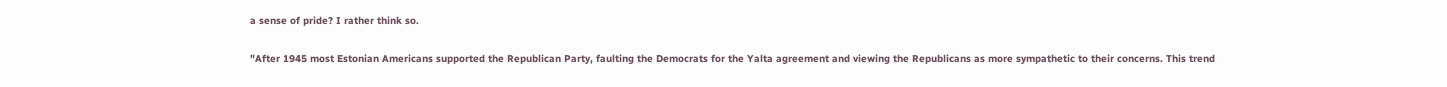a sense of pride? I rather think so.

"After 1945 most Estonian Americans supported the Republican Party, faulting the Democrats for the Yalta agreement and viewing the Republicans as more sympathetic to their concerns. This trend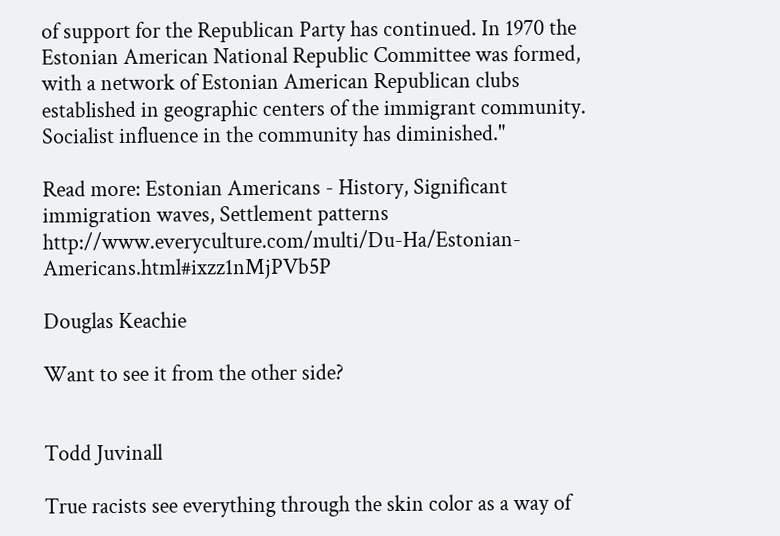of support for the Republican Party has continued. In 1970 the Estonian American National Republic Committee was formed, with a network of Estonian American Republican clubs established in geographic centers of the immigrant community. Socialist influence in the community has diminished."

Read more: Estonian Americans - History, Significant immigration waves, Settlement patterns http://www.everyculture.com/multi/Du-Ha/Estonian-Americans.html#ixzz1nMjPVb5P

Douglas Keachie

Want to see it from the other side?


Todd Juvinall

True racists see everything through the skin color as a way of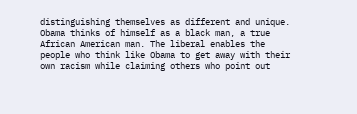distinguishing themselves as different and unique. Obama thinks of himself as a black man, a true African American man. The liberal enables the people who think like Obama to get away with their own racism while claiming others who point out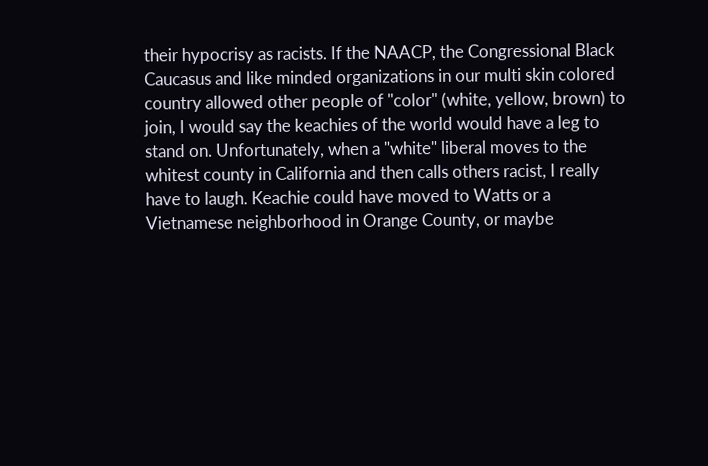their hypocrisy as racists. If the NAACP, the Congressional Black Caucasus and like minded organizations in our multi skin colored country allowed other people of "color" (white, yellow, brown) to join, I would say the keachies of the world would have a leg to stand on. Unfortunately, when a "white" liberal moves to the whitest county in California and then calls others racist, I really have to laugh. Keachie could have moved to Watts or a Vietnamese neighborhood in Orange County, or maybe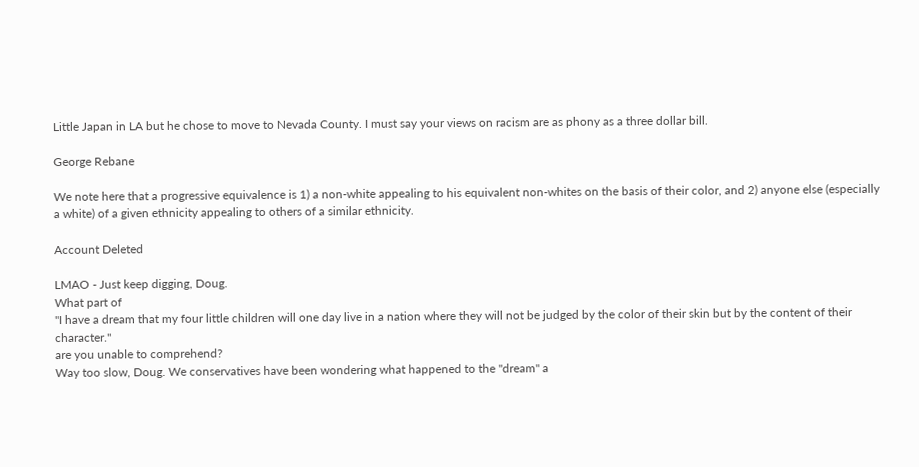Little Japan in LA but he chose to move to Nevada County. I must say your views on racism are as phony as a three dollar bill.

George Rebane

We note here that a progressive equivalence is 1) a non-white appealing to his equivalent non-whites on the basis of their color, and 2) anyone else (especially a white) of a given ethnicity appealing to others of a similar ethnicity.

Account Deleted

LMAO - Just keep digging, Doug.
What part of
"I have a dream that my four little children will one day live in a nation where they will not be judged by the color of their skin but by the content of their character."
are you unable to comprehend?
Way too slow, Doug. We conservatives have been wondering what happened to the "dream" a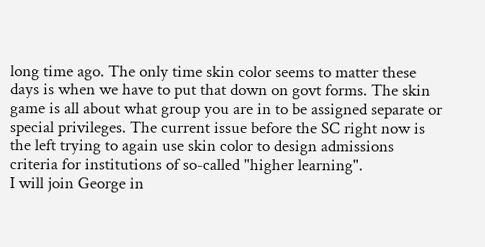long time ago. The only time skin color seems to matter these days is when we have to put that down on govt forms. The skin game is all about what group you are in to be assigned separate or special privileges. The current issue before the SC right now is the left trying to again use skin color to design admissions criteria for institutions of so-called "higher learning".
I will join George in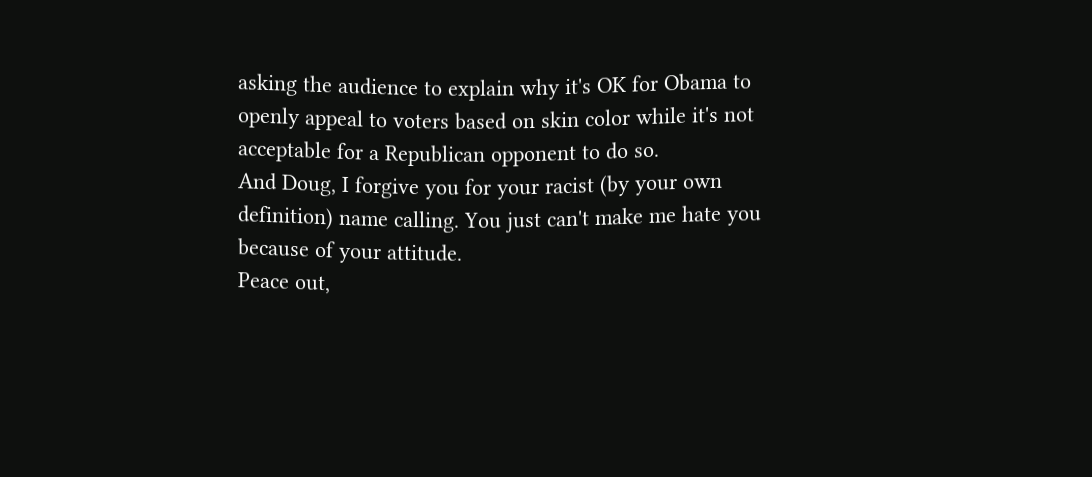asking the audience to explain why it's OK for Obama to openly appeal to voters based on skin color while it's not acceptable for a Republican opponent to do so.
And Doug, I forgive you for your racist (by your own definition) name calling. You just can't make me hate you because of your attitude.
Peace out,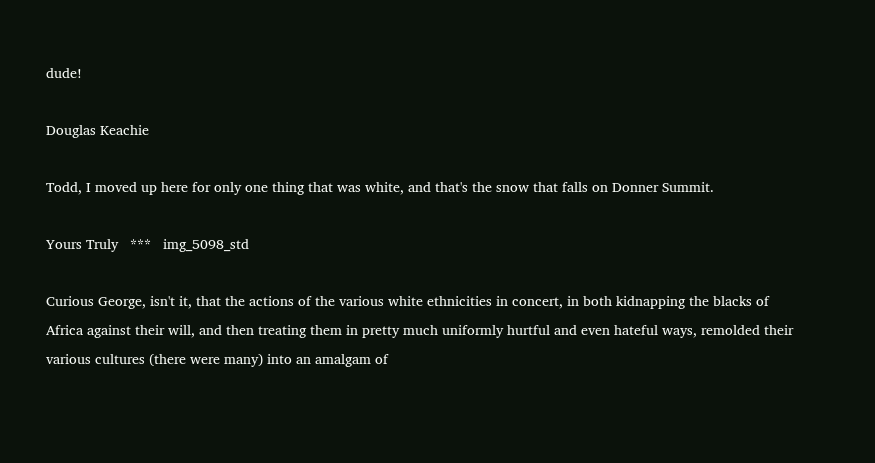dude!

Douglas Keachie

Todd, I moved up here for only one thing that was white, and that's the snow that falls on Donner Summit.

Yours Truly   ***   img_5098_std

Curious George, isn't it, that the actions of the various white ethnicities in concert, in both kidnapping the blacks of Africa against their will, and then treating them in pretty much uniformly hurtful and even hateful ways, remolded their various cultures (there were many) into an amalgam of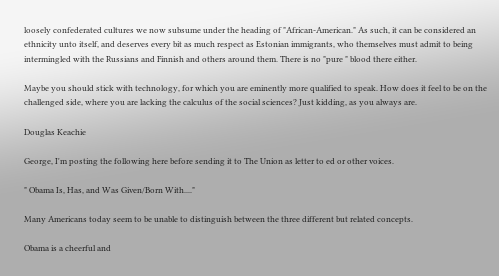loosely confederated cultures we now subsume under the heading of "African-American." As such, it can be considered an ethnicity unto itself, and deserves every bit as much respect as Estonian immigrants, who themselves must admit to being intermingled with the Russians and Finnish and others around them. There is no "pure " blood there either.

Maybe you should stick with technology, for which you are eminently more qualified to speak. How does it feel to be on the challenged side, where you are lacking the calculus of the social sciences? Just kidding, as you always are.

Douglas Keachie

George, I'm posting the following here before sending it to The Union as letter to ed or other voices.

" Obama Is, Has, and Was Given/Born With...."

Many Americans today seem to be unable to distinguish between the three different but related concepts.

Obama is a cheerful and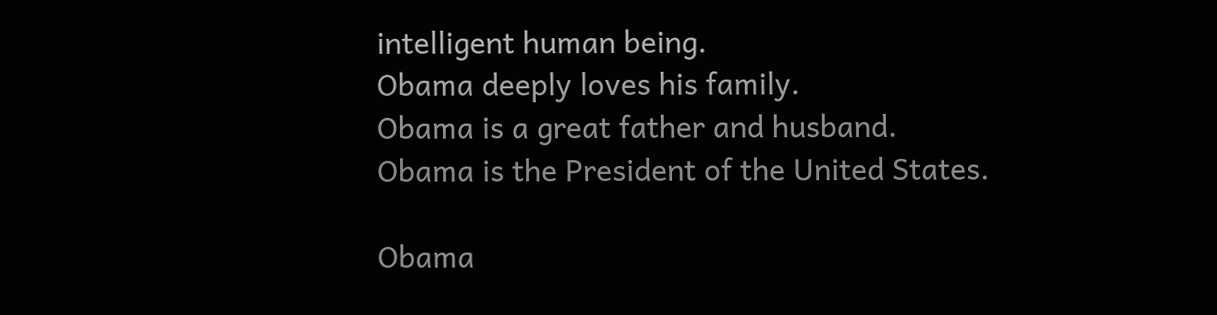intelligent human being.
Obama deeply loves his family.
Obama is a great father and husband.
Obama is the President of the United States.

Obama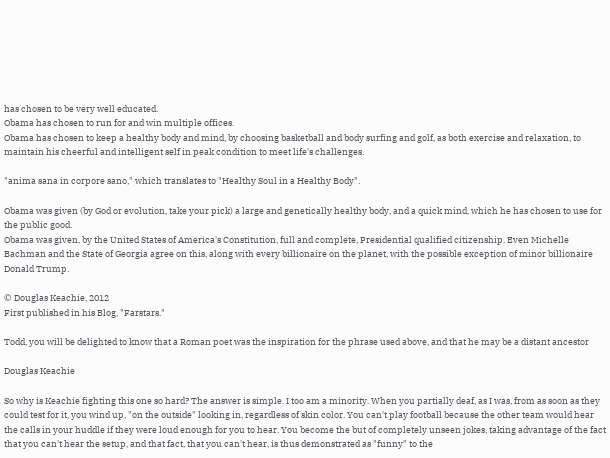has chosen to be very well educated.
Obama has chosen to run for and win multiple offices.
Obama has chosen to keep a healthy body and mind, by choosing basketball and body surfing and golf, as both exercise and relaxation, to maintain his cheerful and intelligent self in peak condition to meet life's challenges.

"anima sana in corpore sano," which translates to "Healthy Soul in a Healthy Body".

Obama was given (by God or evolution, take your pick) a large and genetically healthy body, and a quick mind, which he has chosen to use for the public good.
Obama was given, by the United States of America's Constitution, full and complete, Presidential qualified citizenship. Even Michelle Bachman and the State of Georgia agree on this, along with every billionaire on the planet, with the possible exception of minor billionaire Donald Trump.

© Douglas Keachie, 2012
First published in his Blog, "Farstars."

Todd, you will be delighted to know that a Roman poet was the inspiration for the phrase used above, and that he may be a distant ancestor

Douglas Keachie

So why is Keachie fighting this one so hard? The answer is simple. I too am a minority. When you partially deaf, as I was, from as soon as they could test for it, you wind up, "on the outside" looking in, regardless of skin color. You can't play football because the other team would hear the calls in your huddle if they were loud enough for you to hear. You become the but of completely unseen jokes, taking advantage of the fact that you can't hear the setup, and that fact, that you can't hear, is thus demonstrated as "funny" to the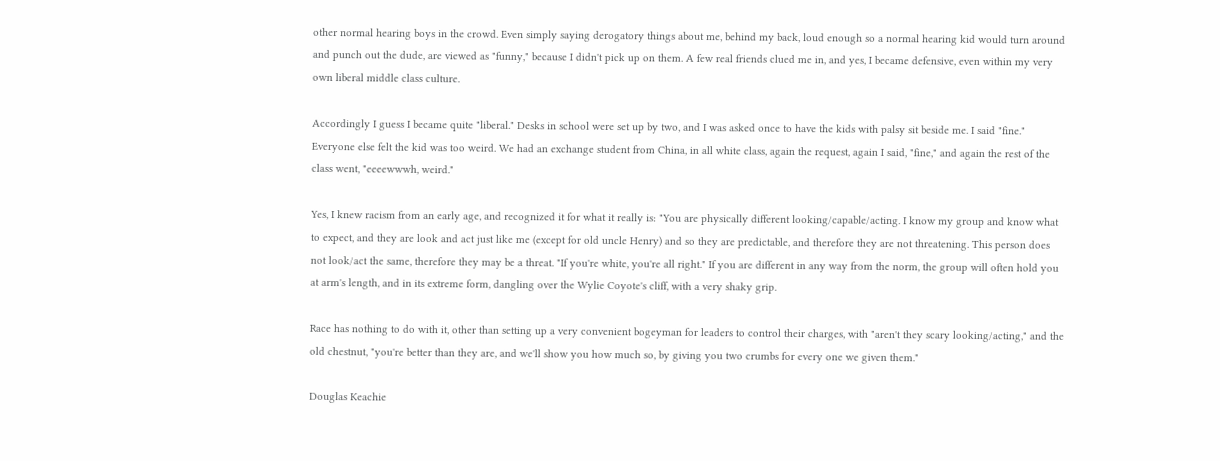other normal hearing boys in the crowd. Even simply saying derogatory things about me, behind my back, loud enough so a normal hearing kid would turn around and punch out the dude, are viewed as "funny," because I didn't pick up on them. A few real friends clued me in, and yes, I became defensive, even within my very own liberal middle class culture.

Accordingly I guess I became quite "liberal." Desks in school were set up by two, and I was asked once to have the kids with palsy sit beside me. I said "fine." Everyone else felt the kid was too weird. We had an exchange student from China, in all white class, again the request, again I said, "fine," and again the rest of the class went, "eeeewwwh, weird."

Yes, I knew racism from an early age, and recognized it for what it really is: "You are physically different looking/capable/acting. I know my group and know what to expect, and they are look and act just like me (except for old uncle Henry) and so they are predictable, and therefore they are not threatening. This person does not look/act the same, therefore they may be a threat. "If you're white, you're all right." If you are different in any way from the norm, the group will often hold you at arm's length, and in its extreme form, dangling over the Wylie Coyote's cliff, with a very shaky grip.

Race has nothing to do with it, other than setting up a very convenient bogeyman for leaders to control their charges, with "aren't they scary looking/acting," and the old chestnut, "you're better than they are, and we'll show you how much so, by giving you two crumbs for every one we given them."

Douglas Keachie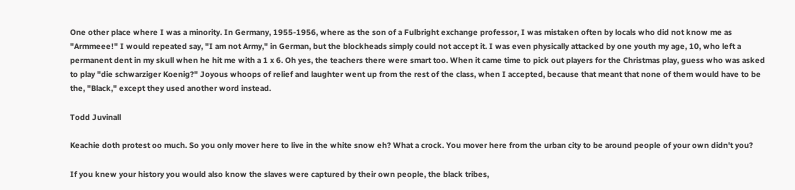One other place where I was a minority. In Germany, 1955-1956, where as the son of a Fulbright exchange professor, I was mistaken often by locals who did not know me as "Armmeee!" I would repeated say, "I am not Army," in German, but the blockheads simply could not accept it. I was even physically attacked by one youth my age, 10, who left a permanent dent in my skull when he hit me with a 1 x 6. Oh yes, the teachers there were smart too. When it came time to pick out players for the Christmas play, guess who was asked to play "die schwarziger Koenig?" Joyous whoops of relief and laughter went up from the rest of the class, when I accepted, because that meant that none of them would have to be the, "Black," except they used another word instead.

Todd Juvinall

Keachie doth protest oo much. So you only mover here to live in the white snow eh? What a crock. You mover here from the urban city to be around people of your own didn't you?

If you knew your history you would also know the slaves were captured by their own people, the black tribes,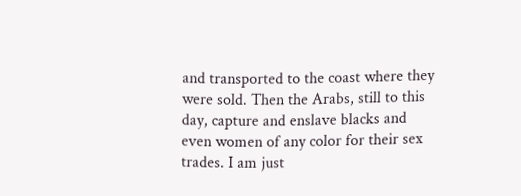and transported to the coast where they were sold. Then the Arabs, still to this day, capture and enslave blacks and even women of any color for their sex trades. I am just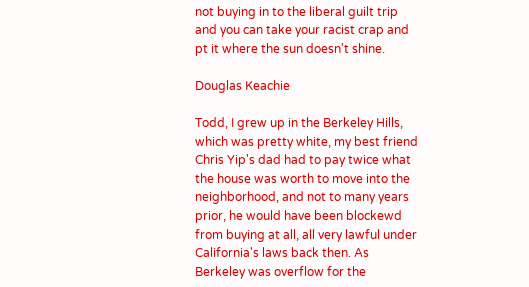not buying in to the liberal guilt trip and you can take your racist crap and pt it where the sun doesn't shine.

Douglas Keachie

Todd, I grew up in the Berkeley Hills, which was pretty white, my best friend Chris Yip's dad had to pay twice what the house was worth to move into the neighborhood, and not to many years prior, he would have been blockewd from buying at all, all very lawful under California's laws back then. As Berkeley was overflow for the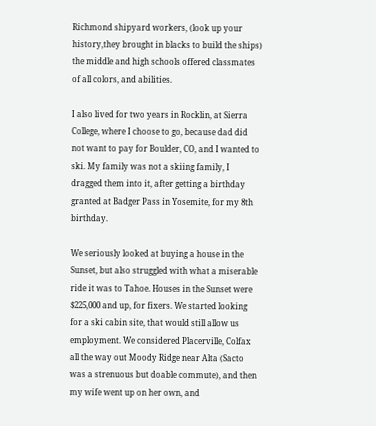Richmond shipyard workers, (look up your history,they brought in blacks to build the ships) the middle and high schools offered classmates of all colors, and abilities.

I also lived for two years in Rocklin, at Sierra College, where I choose to go, because dad did not want to pay for Boulder, CO, and I wanted to ski. My family was not a skiing family, I dragged them into it, after getting a birthday granted at Badger Pass in Yosemite, for my 8th birthday.

We seriously looked at buying a house in the Sunset, but also struggled with what a miserable ride it was to Tahoe. Houses in the Sunset were $225,000 and up, for fixers. We started looking for a ski cabin site, that would still allow us employment. We considered Placerville, Colfax all the way out Moody Ridge near Alta (Sacto was a strenuous but doable commute), and then my wife went up on her own, and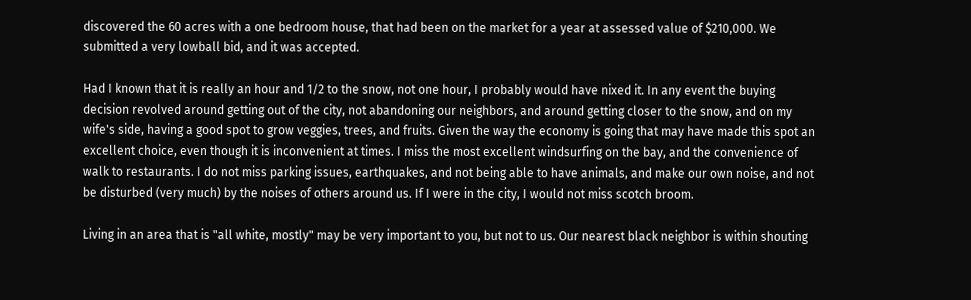discovered the 60 acres with a one bedroom house, that had been on the market for a year at assessed value of $210,000. We submitted a very lowball bid, and it was accepted.

Had I known that it is really an hour and 1/2 to the snow, not one hour, I probably would have nixed it. In any event the buying decision revolved around getting out of the city, not abandoning our neighbors, and around getting closer to the snow, and on my wife's side, having a good spot to grow veggies, trees, and fruits. Given the way the economy is going that may have made this spot an excellent choice, even though it is inconvenient at times. I miss the most excellent windsurfing on the bay, and the convenience of walk to restaurants. I do not miss parking issues, earthquakes, and not being able to have animals, and make our own noise, and not be disturbed (very much) by the noises of others around us. If I were in the city, I would not miss scotch broom.

Living in an area that is "all white, mostly" may be very important to you, but not to us. Our nearest black neighbor is within shouting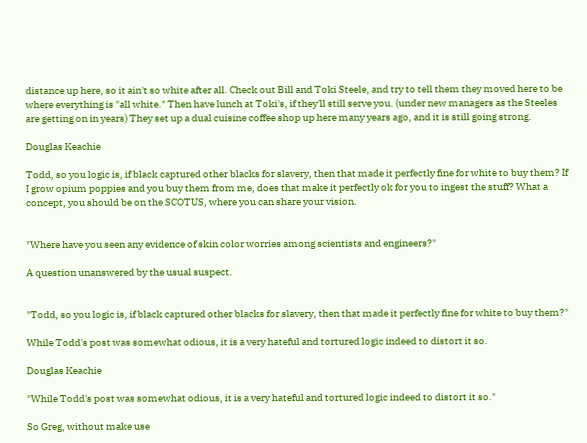distance up here, so it ain't so white after all. Check out Bill and Toki Steele, and try to tell them they moved here to be where everything is "all white." Then have lunch at Toki's, if they'll still serve you. (under new managers as the Steeles are getting on in years) They set up a dual cuisine coffee shop up here many years ago, and it is still going strong.

Douglas Keachie

Todd, so you logic is, if black captured other blacks for slavery, then that made it perfectly fine for white to buy them? If I grow opium poppies and you buy them from me, does that make it perfectly ok for you to ingest the stuff? What a concept, you should be on the SCOTUS, where you can share your vision.


"Where have you seen any evidence of skin color worries among scientists and engineers?"

A question unanswered by the usual suspect.


"Todd, so you logic is, if black captured other blacks for slavery, then that made it perfectly fine for white to buy them?"

While Todd's post was somewhat odious, it is a very hateful and tortured logic indeed to distort it so.

Douglas Keachie

"While Todd's post was somewhat odious, it is a very hateful and tortured logic indeed to distort it so."

So Greg, without make use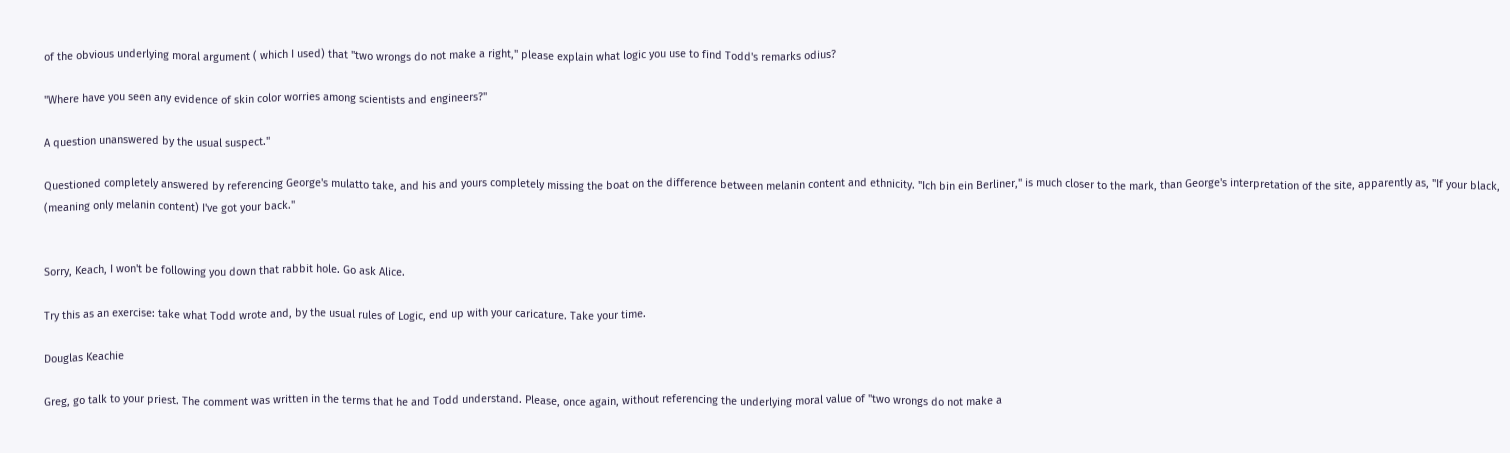of the obvious underlying moral argument ( which I used) that "two wrongs do not make a right," please explain what logic you use to find Todd's remarks odius?

"Where have you seen any evidence of skin color worries among scientists and engineers?"

A question unanswered by the usual suspect."

Questioned completely answered by referencing George's mulatto take, and his and yours completely missing the boat on the difference between melanin content and ethnicity. "Ich bin ein Berliner," is much closer to the mark, than George's interpretation of the site, apparently as, "If your black, (meaning only melanin content) I've got your back."


Sorry, Keach, I won't be following you down that rabbit hole. Go ask Alice.

Try this as an exercise: take what Todd wrote and, by the usual rules of Logic, end up with your caricature. Take your time.

Douglas Keachie

Greg, go talk to your priest. The comment was written in the terms that he and Todd understand. Please, once again, without referencing the underlying moral value of "two wrongs do not make a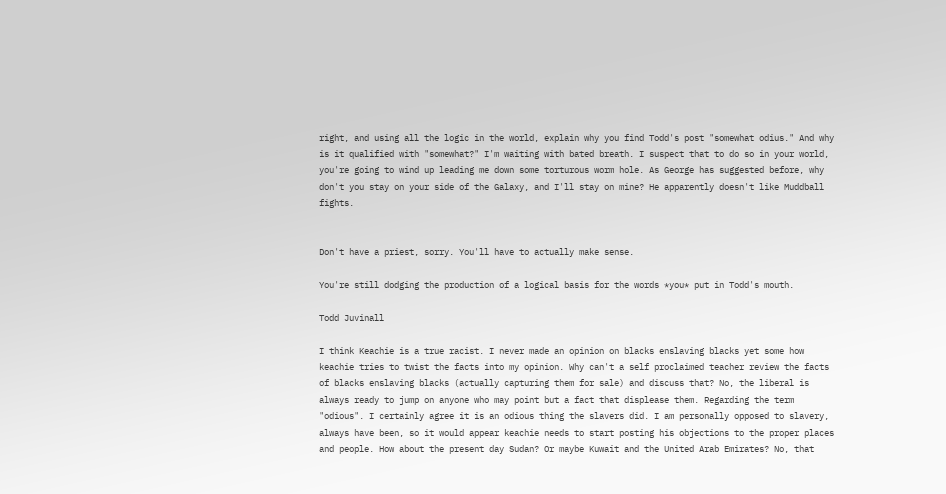right, and using all the logic in the world, explain why you find Todd's post "somewhat odius." And why is it qualified with "somewhat?" I'm waiting with bated breath. I suspect that to do so in your world, you're going to wind up leading me down some torturous worm hole. As George has suggested before, why don't you stay on your side of the Galaxy, and I'll stay on mine? He apparently doesn't like Muddball fights.


Don't have a priest, sorry. You'll have to actually make sense.

You're still dodging the production of a logical basis for the words *you* put in Todd's mouth.

Todd Juvinall

I think Keachie is a true racist. I never made an opinion on blacks enslaving blacks yet some how keachie tries to twist the facts into my opinion. Why can't a self proclaimed teacher review the facts of blacks enslaving blacks (actually capturing them for sale) and discuss that? No, the liberal is always ready to jump on anyone who may point but a fact that displease them. Regarding the term "odious". I certainly agree it is an odious thing the slavers did. I am personally opposed to slavery, always have been, so it would appear keachie needs to start posting his objections to the proper places and people. How about the present day Sudan? Or maybe Kuwait and the United Arab Emirates? No, that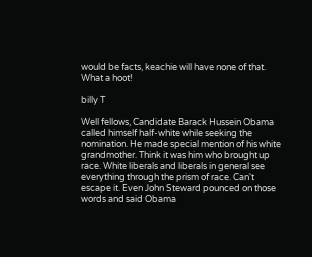would be facts, keachie will have none of that. What a hoot!

billy T

Well fellows, Candidate Barack Hussein Obama called himself half-white while seeking the nomination. He made special mention of his white grandmother. Think it was him who brought up race. White liberals and liberals in general see everything through the prism of race. Can't escape it. Even John Steward pounced on those words and said Obama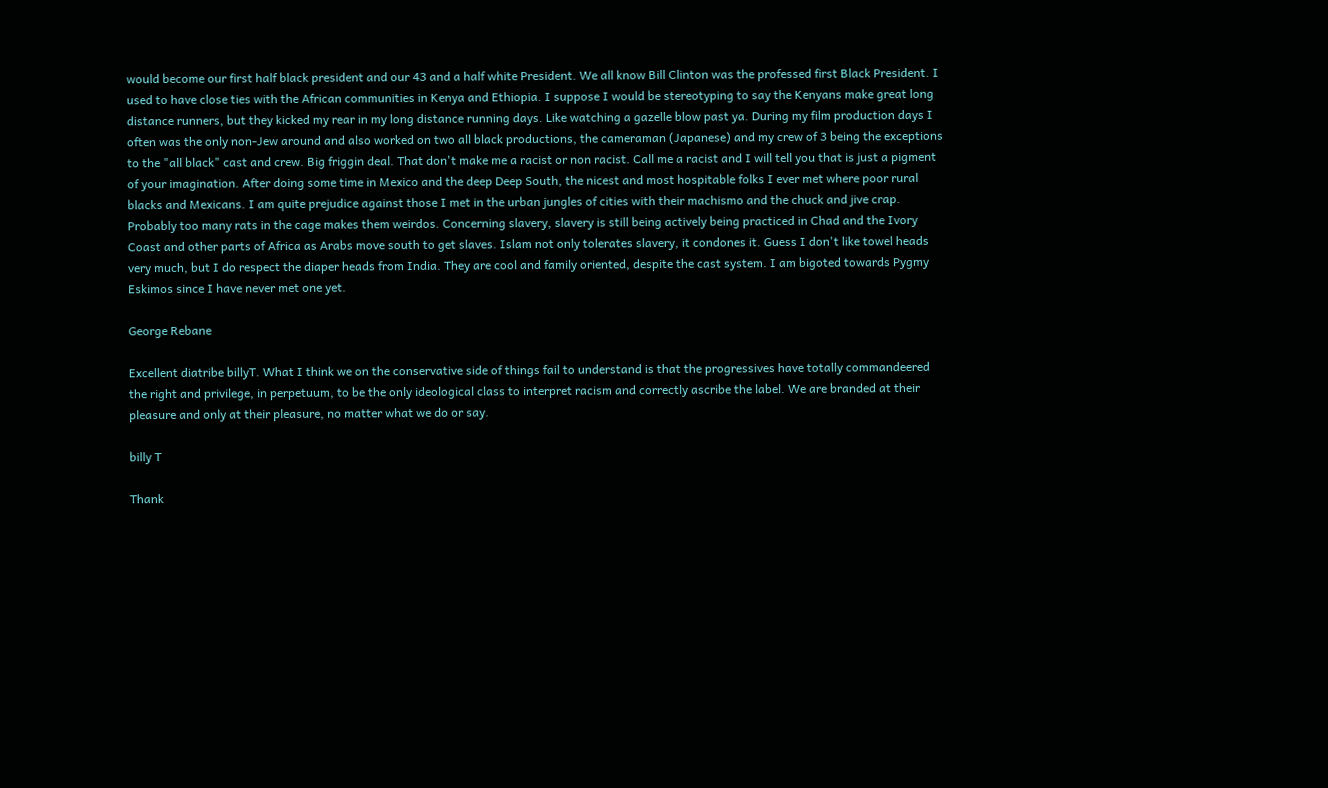would become our first half black president and our 43 and a half white President. We all know Bill Clinton was the professed first Black President. I used to have close ties with the African communities in Kenya and Ethiopia. I suppose I would be stereotyping to say the Kenyans make great long distance runners, but they kicked my rear in my long distance running days. Like watching a gazelle blow past ya. During my film production days I often was the only non-Jew around and also worked on two all black productions, the cameraman (Japanese) and my crew of 3 being the exceptions to the "all black" cast and crew. Big friggin deal. That don't make me a racist or non racist. Call me a racist and I will tell you that is just a pigment of your imagination. After doing some time in Mexico and the deep Deep South, the nicest and most hospitable folks I ever met where poor rural blacks and Mexicans. I am quite prejudice against those I met in the urban jungles of cities with their machismo and the chuck and jive crap. Probably too many rats in the cage makes them weirdos. Concerning slavery, slavery is still being actively being practiced in Chad and the Ivory Coast and other parts of Africa as Arabs move south to get slaves. Islam not only tolerates slavery, it condones it. Guess I don't like towel heads very much, but I do respect the diaper heads from India. They are cool and family oriented, despite the cast system. I am bigoted towards Pygmy Eskimos since I have never met one yet.

George Rebane

Excellent diatribe billyT. What I think we on the conservative side of things fail to understand is that the progressives have totally commandeered the right and privilege, in perpetuum, to be the only ideological class to interpret racism and correctly ascribe the label. We are branded at their pleasure and only at their pleasure, no matter what we do or say.

billy T

Thank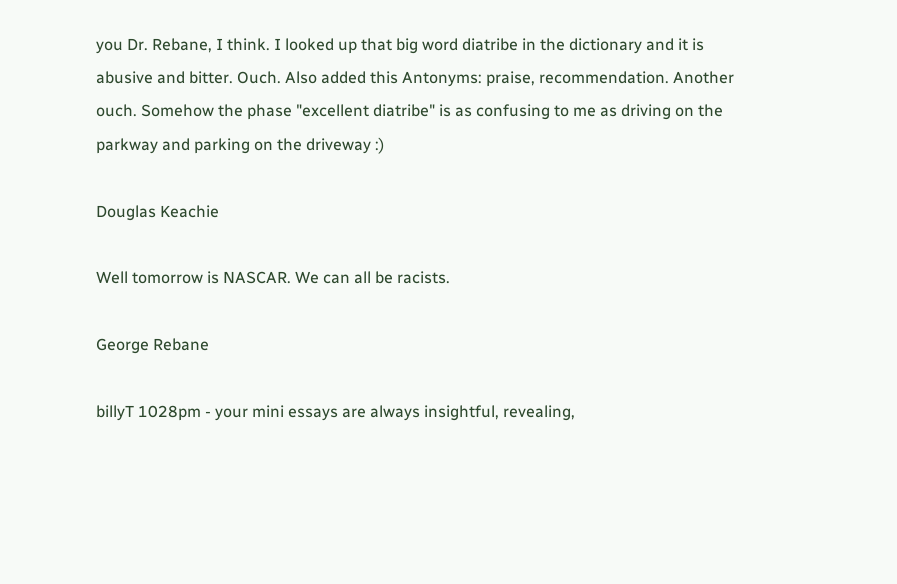you Dr. Rebane, I think. I looked up that big word diatribe in the dictionary and it is abusive and bitter. Ouch. Also added this Antonyms: praise, recommendation. Another ouch. Somehow the phase "excellent diatribe" is as confusing to me as driving on the parkway and parking on the driveway :)

Douglas Keachie

Well tomorrow is NASCAR. We can all be racists.

George Rebane

billyT 1028pm - your mini essays are always insightful, revealing,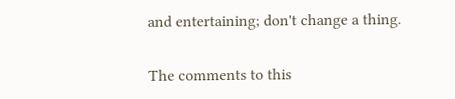and entertaining; don't change a thing.

The comments to this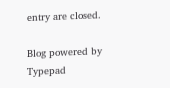entry are closed.

Blog powered by Typepad